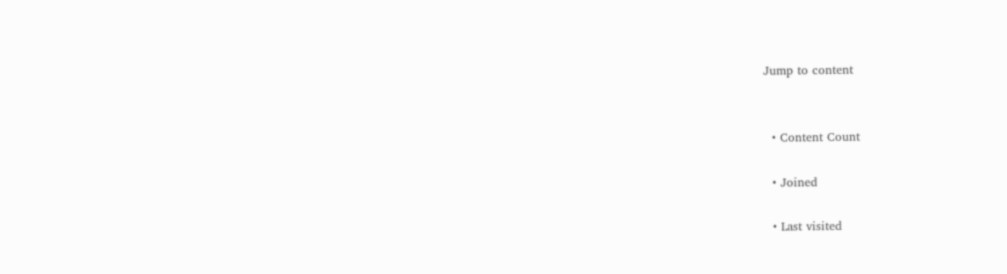Jump to content


  • Content Count

  • Joined

  • Last visited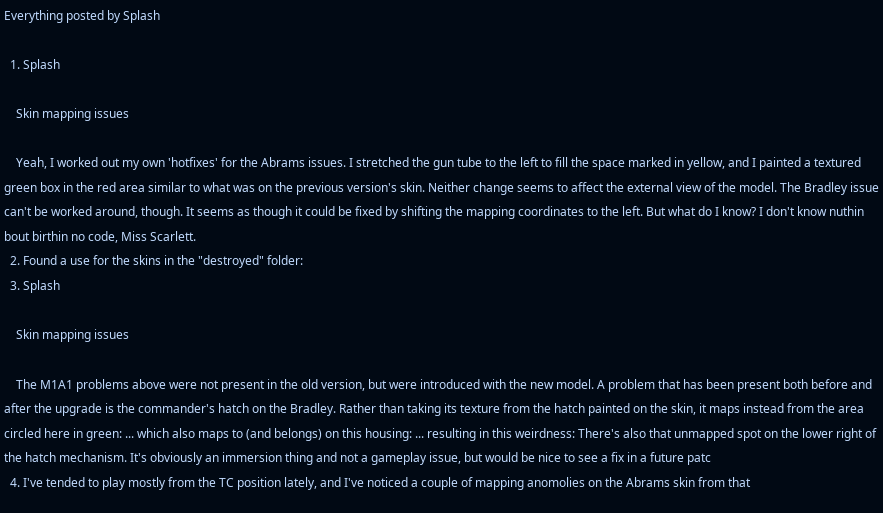Everything posted by Splash

  1. Splash

    Skin mapping issues

    Yeah, I worked out my own 'hotfixes' for the Abrams issues. I stretched the gun tube to the left to fill the space marked in yellow, and I painted a textured green box in the red area similar to what was on the previous version's skin. Neither change seems to affect the external view of the model. The Bradley issue can't be worked around, though. It seems as though it could be fixed by shifting the mapping coordinates to the left. But what do I know? I don't know nuthin bout birthin no code, Miss Scarlett.
  2. Found a use for the skins in the "destroyed" folder:
  3. Splash

    Skin mapping issues

    The M1A1 problems above were not present in the old version, but were introduced with the new model. A problem that has been present both before and after the upgrade is the commander's hatch on the Bradley. Rather than taking its texture from the hatch painted on the skin, it maps instead from the area circled here in green: ... which also maps to (and belongs) on this housing: ... resulting in this weirdness: There's also that unmapped spot on the lower right of the hatch mechanism. It's obviously an immersion thing and not a gameplay issue, but would be nice to see a fix in a future patc
  4. I've tended to play mostly from the TC position lately, and I've noticed a couple of mapping anomolies on the Abrams skin from that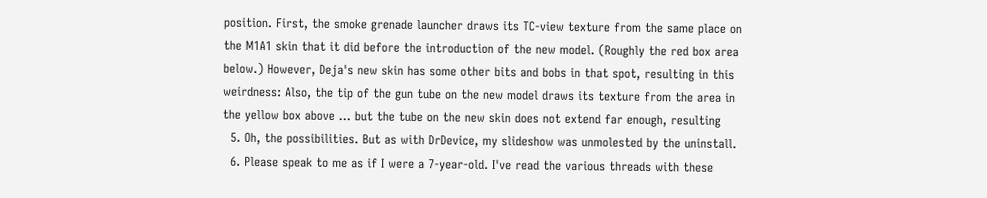position. First, the smoke grenade launcher draws its TC-view texture from the same place on the M1A1 skin that it did before the introduction of the new model. (Roughly the red box area below.) However, Deja's new skin has some other bits and bobs in that spot, resulting in this weirdness: Also, the tip of the gun tube on the new model draws its texture from the area in the yellow box above ... but the tube on the new skin does not extend far enough, resulting
  5. Oh, the possibilities. But as with DrDevice, my slideshow was unmolested by the uninstall.
  6. Please speak to me as if I were a 7-year-old. I've read the various threads with these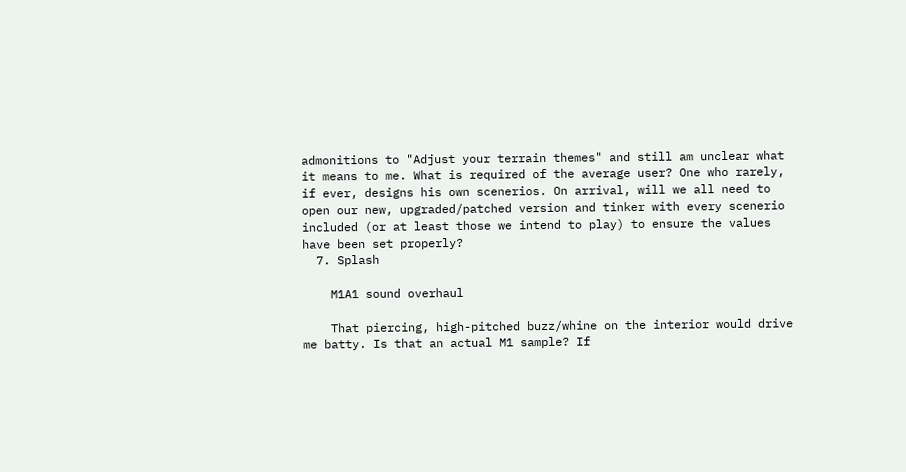admonitions to "Adjust your terrain themes" and still am unclear what it means to me. What is required of the average user? One who rarely, if ever, designs his own scenerios. On arrival, will we all need to open our new, upgraded/patched version and tinker with every scenerio included (or at least those we intend to play) to ensure the values have been set properly?
  7. Splash

    M1A1 sound overhaul

    That piercing, high-pitched buzz/whine on the interior would drive me batty. Is that an actual M1 sample? If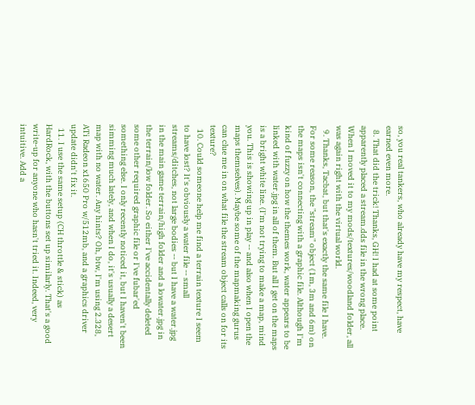so, you real tankers, who already have my respect, have earned even more.
  8. That did the trick! Thanks, GH! I had at some point apparently placed a stream.dds file in the wrong place. When I moved it to my mods/textures/woodland folder, all was again right with the virtual world.
  9. Thanks, Tacbat, but that's exactly the same file I have. For some reason, the "stream" object (1m, 3m and 6m) on the maps isn't connecting with a graphic file. Although I'm kind of fuzzy on how the themes work, water appears to be linked with water.jpg in all of them. But all I get on the maps is a bright white line. (I'm not trying to make a map, mind you. This is showing up in play -- and also when I open the maps themselves). Maybe some of the mapmaking gurus can clue me in on what file the stream object calls on for its texture?
  10. Could someone help me find a terrain texture I seem to have lost? It's obviously a water file -- small streams/ditches, not large bodies -- but I have a water.jpg in the main game terrain/high folder and a lowater.jpg in the terrain/low folder. So either I've accidentally deleted some other required graphic file or I've fubar'ed something else. I only recently noticed it, but I haven't been simming much lately, and when I do, it's usually a desert map with no water. Any hints? Oh, btw, I'm using 2.328, ATi Radeon x1650 Pro w/512mb, and a graphics driver update didn't fix it.
  11. I use the same setup (CH throttle & stick) as HardRock, with the buttons set up similarly. That's a good write-up for anyone who hasn't tried it. Indeed, very intuitive. Add a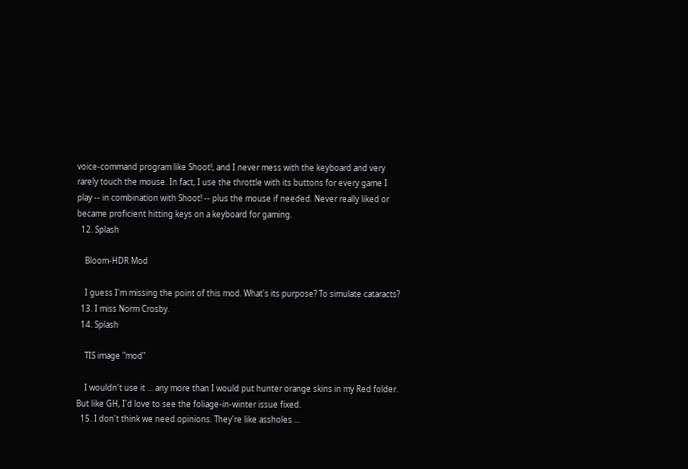voice-command program like Shoot!, and I never mess with the keyboard and very rarely touch the mouse. In fact, I use the throttle with its buttons for every game I play -- in combination with Shoot! -- plus the mouse if needed. Never really liked or became proficient hitting keys on a keyboard for gaming.
  12. Splash

    Bloom-HDR Mod

    I guess I'm missing the point of this mod. What's its purpose? To simulate cataracts?
  13. I miss Norm Crosby.
  14. Splash

    TIS image "mod"

    I wouldn't use it ... any more than I would put hunter orange skins in my Red folder. But like GH, I'd love to see the foliage-in-winter issue fixed.
  15. I don't think we need opinions. They're like assholes ...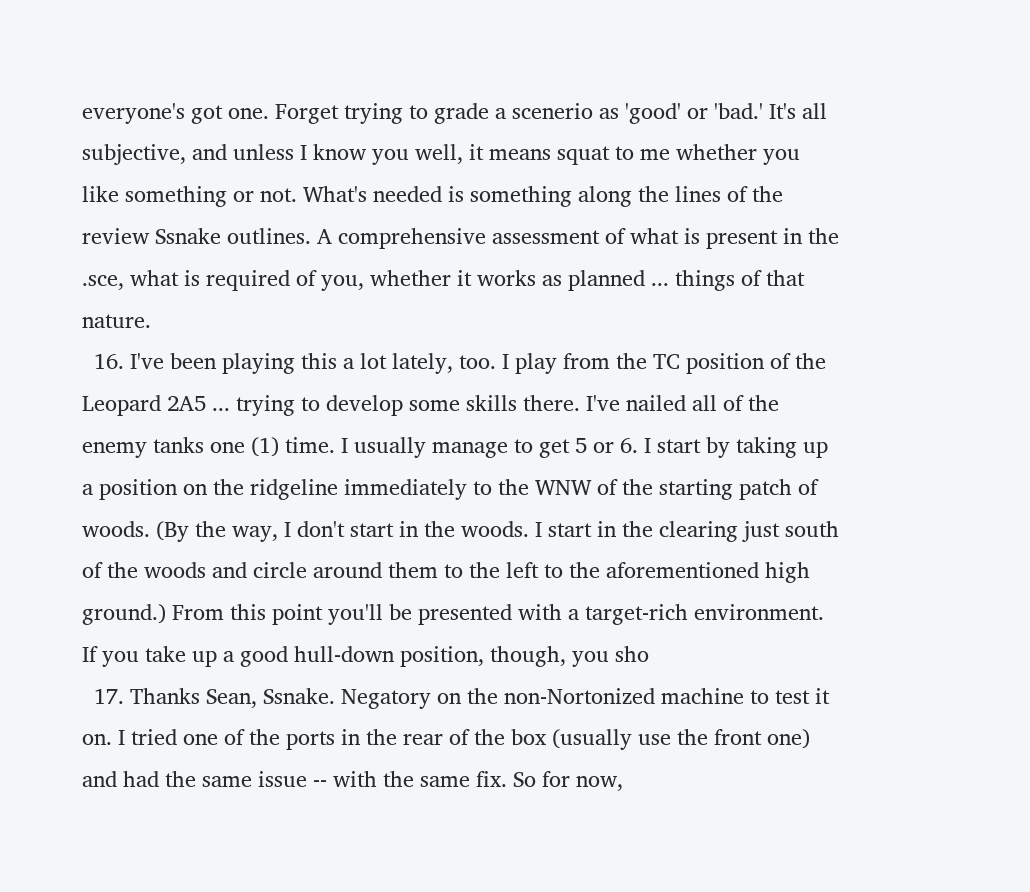everyone's got one. Forget trying to grade a scenerio as 'good' or 'bad.' It's all subjective, and unless I know you well, it means squat to me whether you like something or not. What's needed is something along the lines of the review Ssnake outlines. A comprehensive assessment of what is present in the .sce, what is required of you, whether it works as planned ... things of that nature.
  16. I've been playing this a lot lately, too. I play from the TC position of the Leopard 2A5 ... trying to develop some skills there. I've nailed all of the enemy tanks one (1) time. I usually manage to get 5 or 6. I start by taking up a position on the ridgeline immediately to the WNW of the starting patch of woods. (By the way, I don't start in the woods. I start in the clearing just south of the woods and circle around them to the left to the aforementioned high ground.) From this point you'll be presented with a target-rich environment. If you take up a good hull-down position, though, you sho
  17. Thanks Sean, Ssnake. Negatory on the non-Nortonized machine to test it on. I tried one of the ports in the rear of the box (usually use the front one) and had the same issue -- with the same fix. So for now,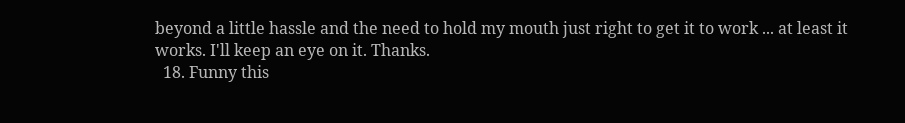beyond a little hassle and the need to hold my mouth just right to get it to work ... at least it works. I'll keep an eye on it. Thanks.
  18. Funny this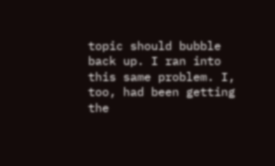topic should bubble back up. I ran into this same problem. I, too, had been getting the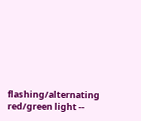flashing/alternating red/green light --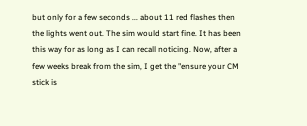but only for a few seconds ... about 11 red flashes then the lights went out. The sim would start fine. It has been this way for as long as I can recall noticing. Now, after a few weeks break from the sim, I get the "ensure your CM stick is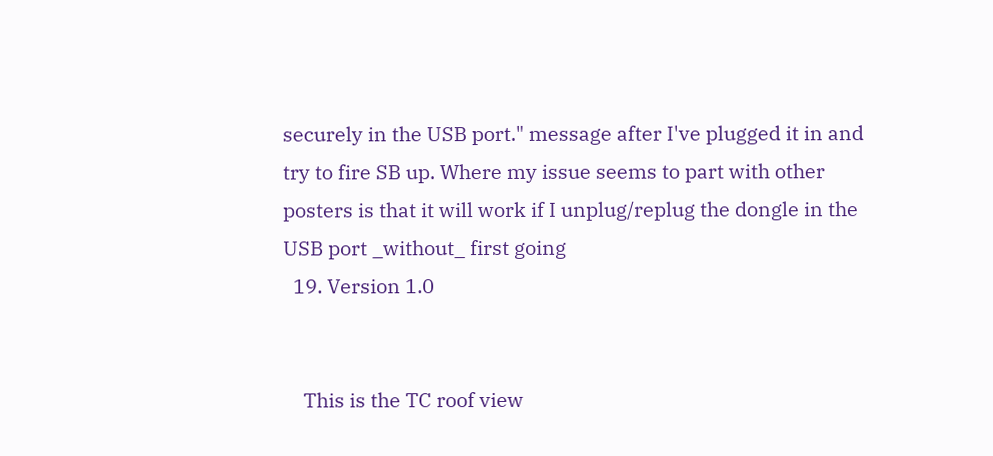securely in the USB port." message after I've plugged it in and try to fire SB up. Where my issue seems to part with other posters is that it will work if I unplug/replug the dongle in the USB port _without_ first going
  19. Version 1.0


    This is the TC roof view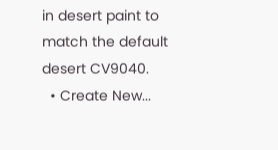in desert paint to match the default desert CV9040.
  • Create New...